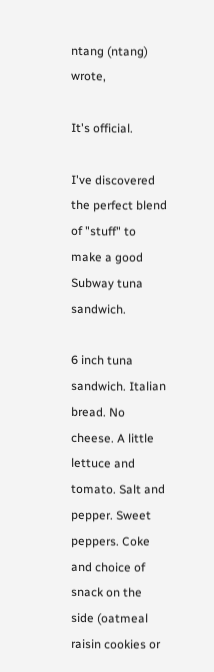ntang (ntang) wrote,

It's official.

I've discovered the perfect blend of "stuff" to make a good Subway tuna sandwich.

6 inch tuna sandwich. Italian bread. No cheese. A little lettuce and tomato. Salt and pepper. Sweet peppers. Coke and choice of snack on the side (oatmeal raisin cookies or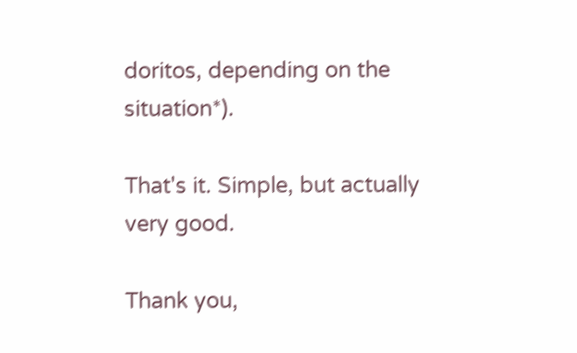doritos, depending on the situation*).

That's it. Simple, but actually very good.

Thank you,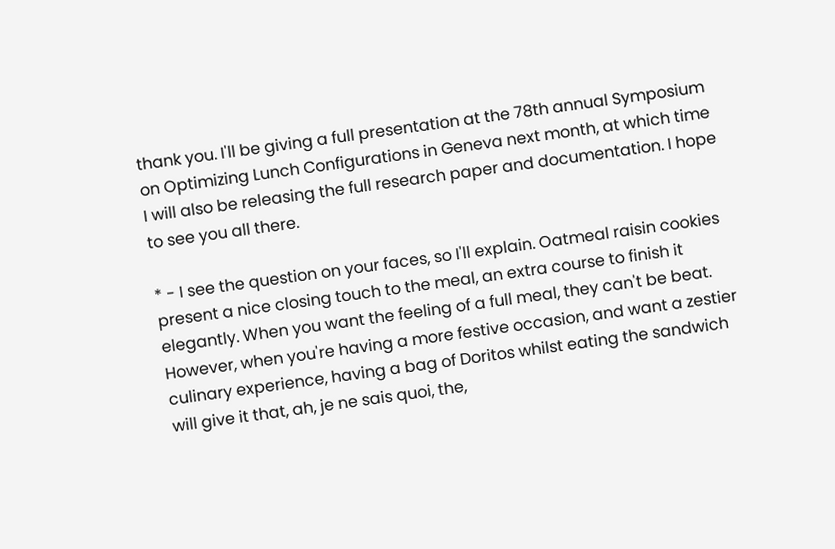thank you. I'll be giving a full presentation at the 78th annual Symposium on Optimizing Lunch Configurations in Geneva next month, at which time I will also be releasing the full research paper and documentation. I hope to see you all there.

* - I see the question on your faces, so I'll explain. Oatmeal raisin cookies present a nice closing touch to the meal, an extra course to finish it elegantly. When you want the feeling of a full meal, they can't be beat. However, when you're having a more festive occasion, and want a zestier culinary experience, having a bag of Doritos whilst eating the sandwich will give it that, ah, je ne sais quoi, the,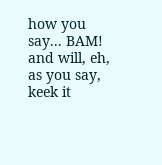how you say... BAM! and will, eh, as you say, keek it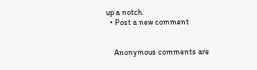up a notch.
  • Post a new comment


    Anonymous comments are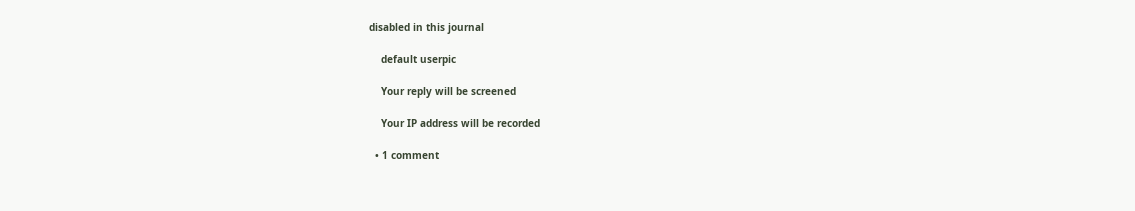disabled in this journal

    default userpic

    Your reply will be screened

    Your IP address will be recorded

  • 1 comment